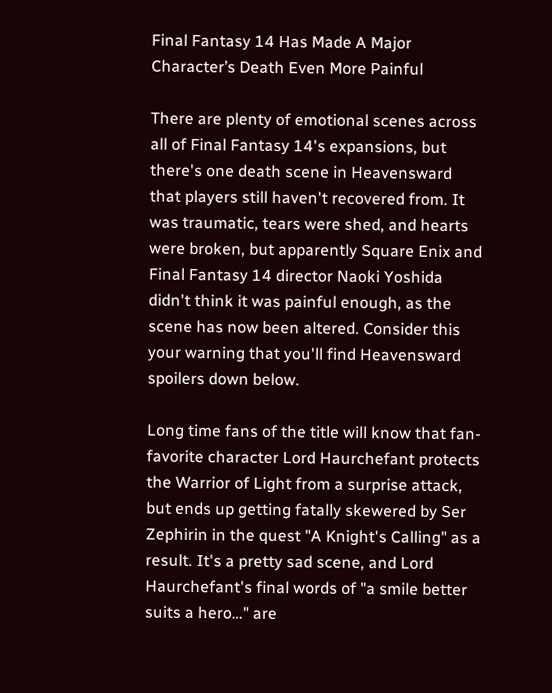Final Fantasy 14 Has Made A Major Character’s Death Even More Painful

There are plenty of emotional scenes across all of Final Fantasy 14's expansions, but there's one death scene in Heavensward that players still haven't recovered from. It was traumatic, tears were shed, and hearts were broken, but apparently Square Enix and Final Fantasy 14 director Naoki Yoshida didn't think it was painful enough, as the scene has now been altered. Consider this your warning that you'll find Heavensward spoilers down below.

Long time fans of the title will know that fan-favorite character Lord Haurchefant protects the Warrior of Light from a surprise attack, but ends up getting fatally skewered by Ser Zephirin in the quest "A Knight's Calling" as a result. It's a pretty sad scene, and Lord Haurchefant's final words of "a smile better suits a hero…" are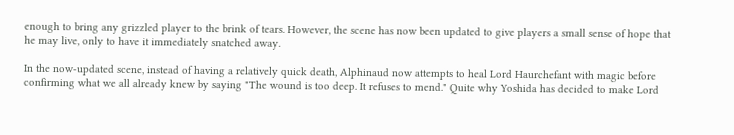enough to bring any grizzled player to the brink of tears. However, the scene has now been updated to give players a small sense of hope that he may live, only to have it immediately snatched away.

In the now-updated scene, instead of having a relatively quick death, Alphinaud now attempts to heal Lord Haurchefant with magic before confirming what we all already knew by saying "The wound is too deep. It refuses to mend." Quite why Yoshida has decided to make Lord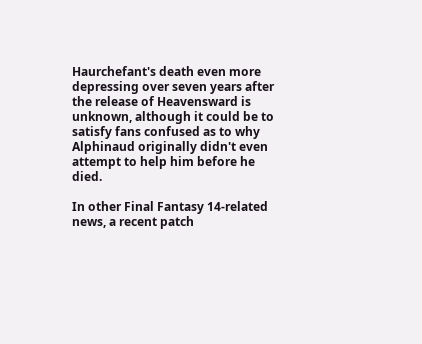Haurchefant's death even more depressing over seven years after the release of Heavensward is unknown, although it could be to satisfy fans confused as to why Alphinaud originally didn't even attempt to help him before he died.

In other Final Fantasy 14-related news, a recent patch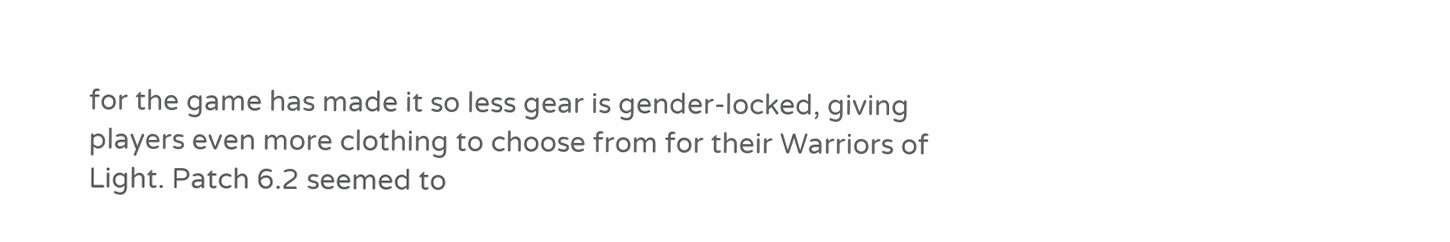for the game has made it so less gear is gender-locked, giving players even more clothing to choose from for their Warriors of Light. Patch 6.2 seemed to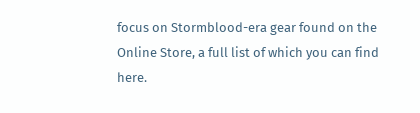focus on Stormblood-era gear found on the Online Store, a full list of which you can find here.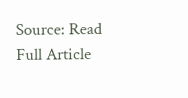Source: Read Full Article